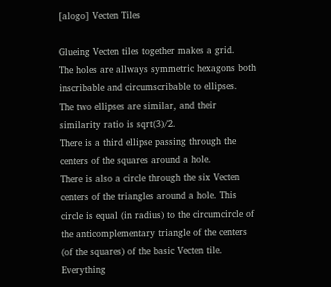[alogo] Vecten Tiles

Glueing Vecten tiles together makes a grid.
The holes are allways symmetric hexagons both inscribable and circumscribable to ellipses.
The two ellipses are similar, and their similarity ratio is sqrt(3)/2.
There is a third ellipse passing through the centers of the squares around a hole.
There is also a circle through the six Vecten centers of the triangles around a hole. This circle is equal (in radius) to the circumcircle of the anticomplementary triangle of the centers (of the squares) of the basic Vecten tile.
Everything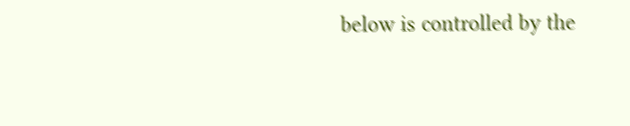below is controlled by the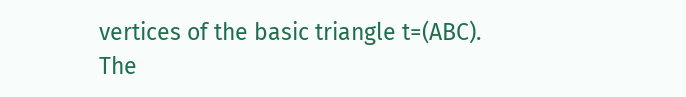vertices of the basic triangle t=(ABC).
The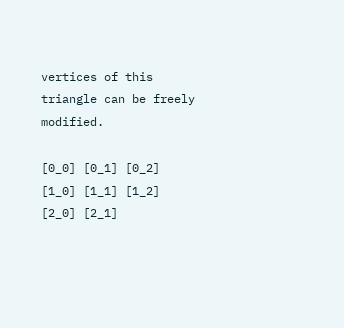vertices of this triangle can be freely modified.

[0_0] [0_1] [0_2]
[1_0] [1_1] [1_2]
[2_0] [2_1]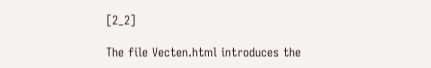[2_2]

The file Vecten.html introduces the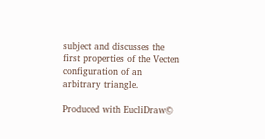subject and discusses the first properties of the Vecten configuration of an arbitrary triangle.

Produced with EucliDraw©